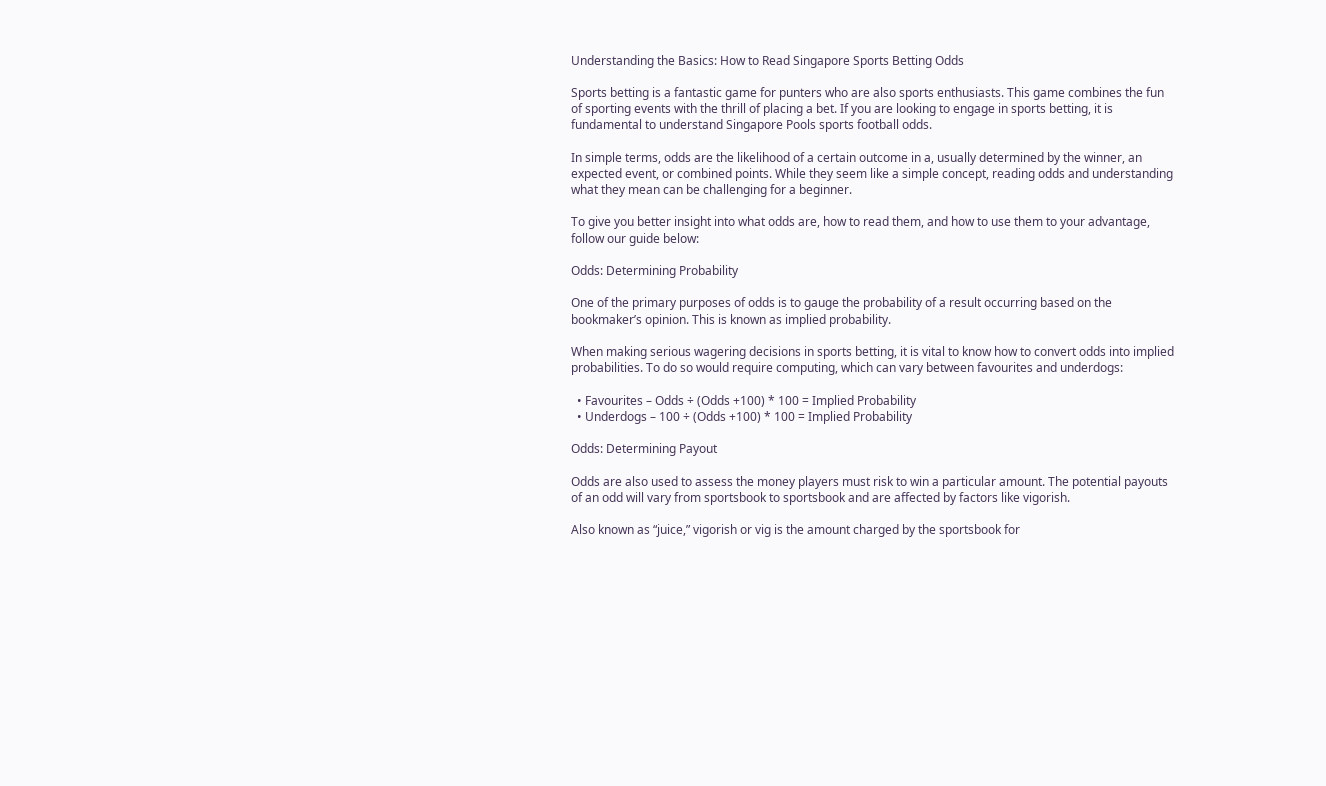Understanding the Basics: How to Read Singapore Sports Betting Odds

Sports betting is a fantastic game for punters who are also sports enthusiasts. This game combines the fun of sporting events with the thrill of placing a bet. If you are looking to engage in sports betting, it is fundamental to understand Singapore Pools sports football odds.

In simple terms, odds are the likelihood of a certain outcome in a, usually determined by the winner, an expected event, or combined points. While they seem like a simple concept, reading odds and understanding what they mean can be challenging for a beginner.

To give you better insight into what odds are, how to read them, and how to use them to your advantage, follow our guide below:

Odds: Determining Probability

One of the primary purposes of odds is to gauge the probability of a result occurring based on the bookmaker’s opinion. This is known as implied probability.

When making serious wagering decisions in sports betting, it is vital to know how to convert odds into implied probabilities. To do so would require computing, which can vary between favourites and underdogs:

  • Favourites – Odds ÷ (Odds +100) * 100 = Implied Probability
  • Underdogs – 100 ÷ (Odds +100) * 100 = Implied Probability

Odds: Determining Payout

Odds are also used to assess the money players must risk to win a particular amount. The potential payouts of an odd will vary from sportsbook to sportsbook and are affected by factors like vigorish.

Also known as “juice,” vigorish or vig is the amount charged by the sportsbook for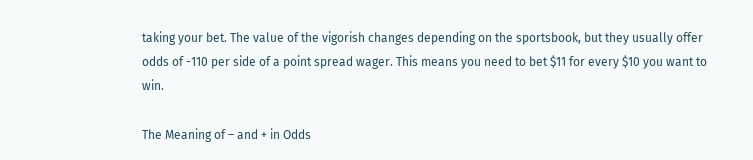taking your bet. The value of the vigorish changes depending on the sportsbook, but they usually offer odds of -110 per side of a point spread wager. This means you need to bet $11 for every $10 you want to win.

The Meaning of – and + in Odds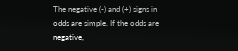The negative (-) and (+) signs in odds are simple. If the odds are negative,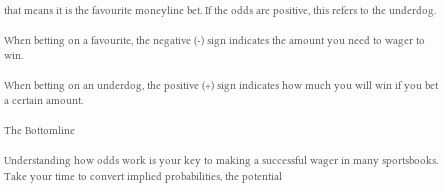that means it is the favourite moneyline bet. If the odds are positive, this refers to the underdog.

When betting on a favourite, the negative (-) sign indicates the amount you need to wager to win.

When betting on an underdog, the positive (+) sign indicates how much you will win if you bet a certain amount.

The Bottomline

Understanding how odds work is your key to making a successful wager in many sportsbooks. Take your time to convert implied probabilities, the potential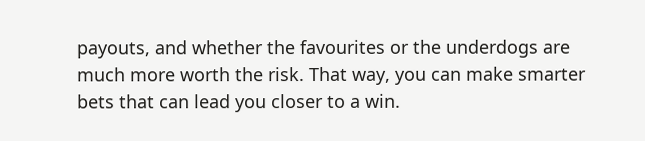payouts, and whether the favourites or the underdogs are much more worth the risk. That way, you can make smarter bets that can lead you closer to a win.